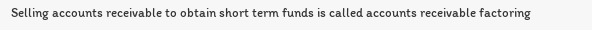Selling accounts receivable to obtain short term funds is called accounts receivable factoring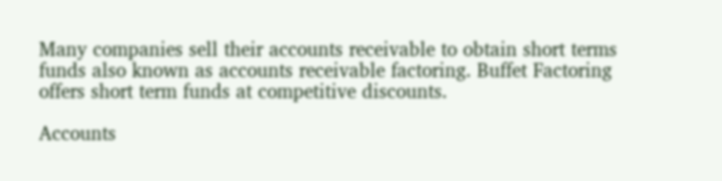Many companies sell their accounts receivable to obtain short terms funds also known as accounts receivable factoring. Buffet Factoring offers short term funds at competitive discounts.

Accounts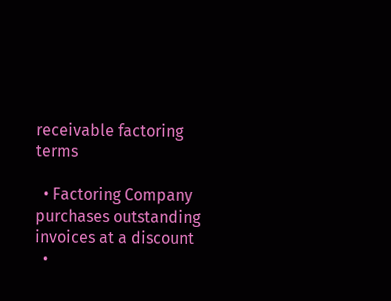receivable factoring terms

  • Factoring Company purchases outstanding invoices at a discount
  •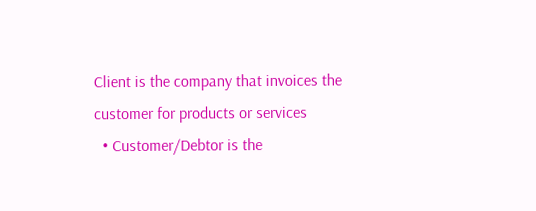Client is the company that invoices the customer for products or services
  • Customer/Debtor is the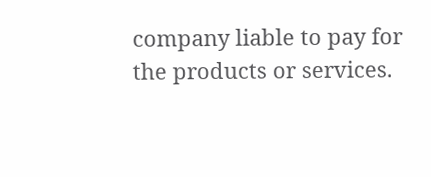company liable to pay for the products or services.